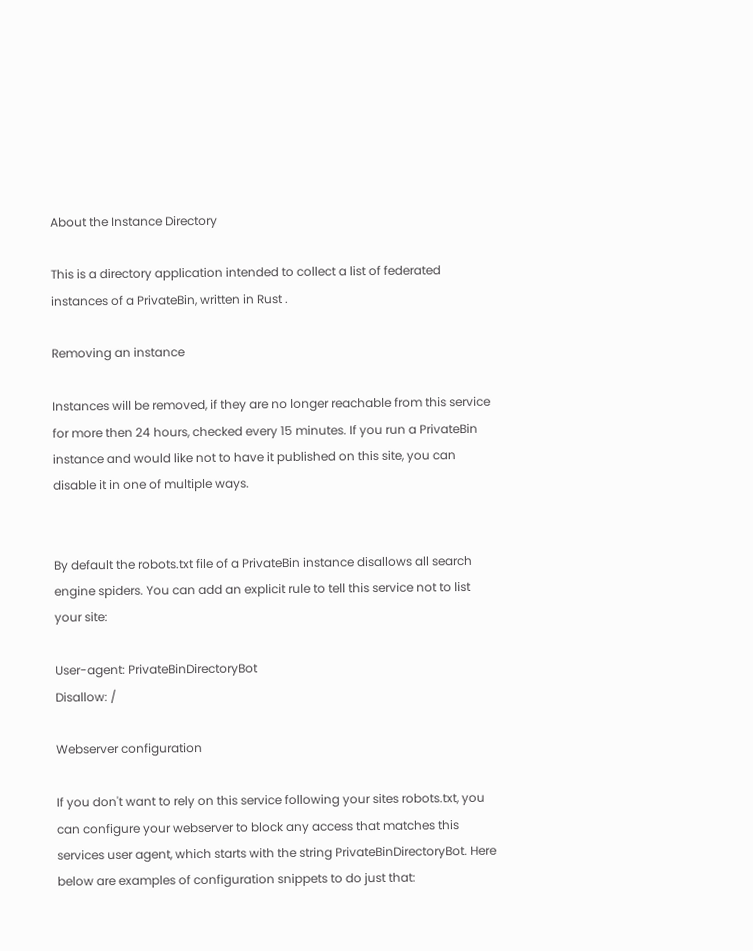About the Instance Directory

This is a directory application intended to collect a list of federated instances of a PrivateBin, written in Rust .

Removing an instance

Instances will be removed, if they are no longer reachable from this service for more then 24 hours, checked every 15 minutes. If you run a PrivateBin instance and would like not to have it published on this site, you can disable it in one of multiple ways.


By default the robots.txt file of a PrivateBin instance disallows all search engine spiders. You can add an explicit rule to tell this service not to list your site:

User-agent: PrivateBinDirectoryBot
Disallow: /

Webserver configuration

If you don't want to rely on this service following your sites robots.txt, you can configure your webserver to block any access that matches this services user agent, which starts with the string PrivateBinDirectoryBot. Here below are examples of configuration snippets to do just that: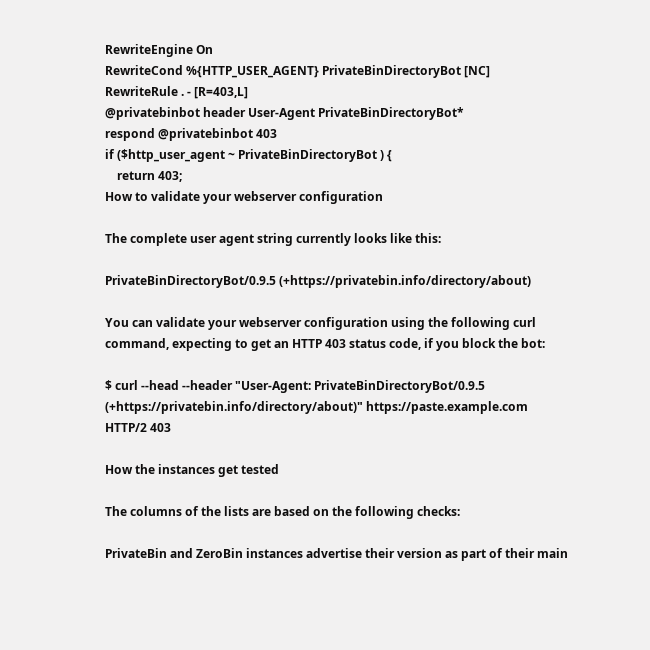RewriteEngine On
RewriteCond %{HTTP_USER_AGENT} PrivateBinDirectoryBot [NC]
RewriteRule . - [R=403,L]
@privatebinbot header User-Agent PrivateBinDirectoryBot*
respond @privatebinbot 403
if ($http_user_agent ~ PrivateBinDirectoryBot ) {
    return 403;
How to validate your webserver configuration

The complete user agent string currently looks like this:

PrivateBinDirectoryBot/0.9.5 (+https://privatebin.info/directory/about)

You can validate your webserver configuration using the following curl command, expecting to get an HTTP 403 status code, if you block the bot:

$ curl --head --header "User-Agent: PrivateBinDirectoryBot/0.9.5 (+https://privatebin.info/directory/about)" https://paste.example.com
HTTP/2 403

How the instances get tested

The columns of the lists are based on the following checks:

PrivateBin and ZeroBin instances advertise their version as part of their main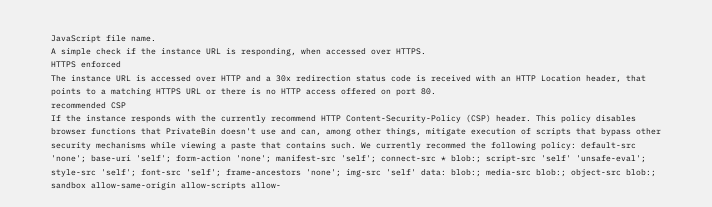JavaScript file name.
A simple check if the instance URL is responding, when accessed over HTTPS.
HTTPS enforced
The instance URL is accessed over HTTP and a 30x redirection status code is received with an HTTP Location header, that points to a matching HTTPS URL or there is no HTTP access offered on port 80.
recommended CSP
If the instance responds with the currently recommend HTTP Content-Security-Policy (CSP) header. This policy disables browser functions that PrivateBin doesn't use and can, among other things, mitigate execution of scripts that bypass other security mechanisms while viewing a paste that contains such. We currently recommed the following policy: default-src 'none'; base-uri 'self'; form-action 'none'; manifest-src 'self'; connect-src * blob:; script-src 'self' 'unsafe-eval'; style-src 'self'; font-src 'self'; frame-ancestors 'none'; img-src 'self' data: blob:; media-src blob:; object-src blob:; sandbox allow-same-origin allow-scripts allow-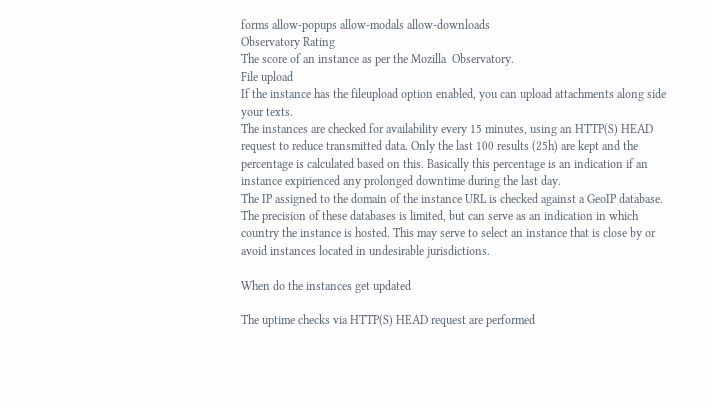forms allow-popups allow-modals allow-downloads
Observatory Rating
The score of an instance as per the Mozilla  Observatory.
File upload
If the instance has the fileupload option enabled, you can upload attachments along side your texts.
The instances are checked for availability every 15 minutes, using an HTTP(S) HEAD request to reduce transmitted data. Only the last 100 results (25h) are kept and the percentage is calculated based on this. Basically this percentage is an indication if an instance expirienced any prolonged downtime during the last day.
The IP assigned to the domain of the instance URL is checked against a GeoIP database. The precision of these databases is limited, but can serve as an indication in which country the instance is hosted. This may serve to select an instance that is close by or avoid instances located in undesirable jurisdictions.

When do the instances get updated

The uptime checks via HTTP(S) HEAD request are performed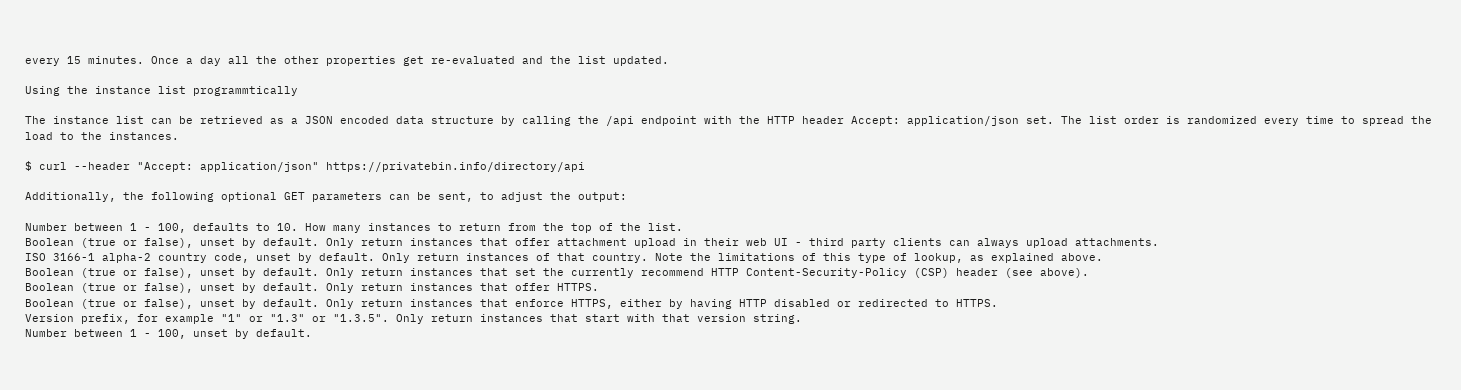every 15 minutes. Once a day all the other properties get re-evaluated and the list updated.

Using the instance list programmtically

The instance list can be retrieved as a JSON encoded data structure by calling the /api endpoint with the HTTP header Accept: application/json set. The list order is randomized every time to spread the load to the instances.

$ curl --header "Accept: application/json" https://privatebin.info/directory/api

Additionally, the following optional GET parameters can be sent, to adjust the output:

Number between 1 - 100, defaults to 10. How many instances to return from the top of the list.
Boolean (true or false), unset by default. Only return instances that offer attachment upload in their web UI - third party clients can always upload attachments.
ISO 3166-1 alpha-2 country code, unset by default. Only return instances of that country. Note the limitations of this type of lookup, as explained above.
Boolean (true or false), unset by default. Only return instances that set the currently recommend HTTP Content-Security-Policy (CSP) header (see above).
Boolean (true or false), unset by default. Only return instances that offer HTTPS.
Boolean (true or false), unset by default. Only return instances that enforce HTTPS, either by having HTTP disabled or redirected to HTTPS.
Version prefix, for example "1" or "1.3" or "1.3.5". Only return instances that start with that version string.
Number between 1 - 100, unset by default.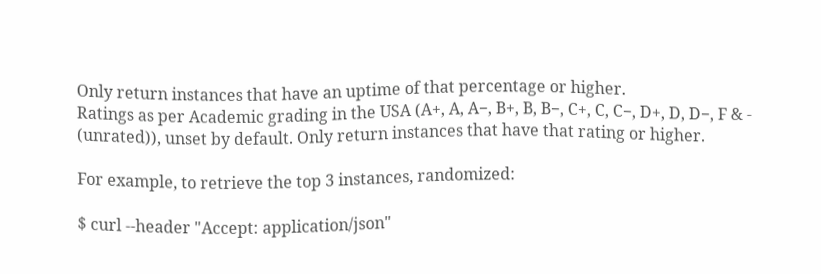Only return instances that have an uptime of that percentage or higher.
Ratings as per Academic grading in the USA (A+, A, A−, B+, B, B−, C+, C, C−, D+, D, D−, F & - (unrated)), unset by default. Only return instances that have that rating or higher.

For example, to retrieve the top 3 instances, randomized:

$ curl --header "Accept: application/json"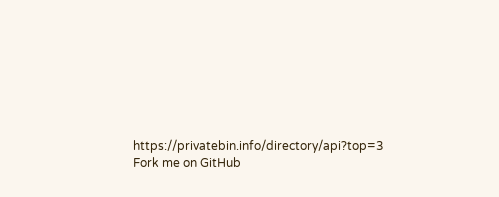https://privatebin.info/directory/api?top=3
Fork me on GitHub